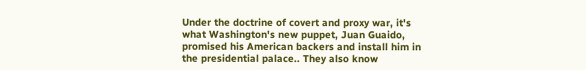Under the doctrine of covert and proxy war, it's what Washington's new puppet, Juan Guaido, promised his American backers and install him in the presidential palace.. They also know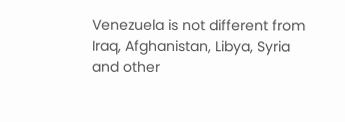Venezuela is not different from Iraq, Afghanistan, Libya, Syria and other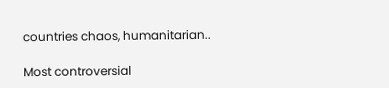countries chaos, humanitarian..

Most controversial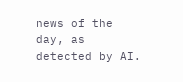news of the day, as detected by AI.